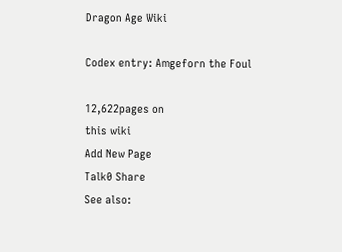Dragon Age Wiki

Codex entry: Amgeforn the Foul

12,622pages on
this wiki
Add New Page
Talk0 Share
See also: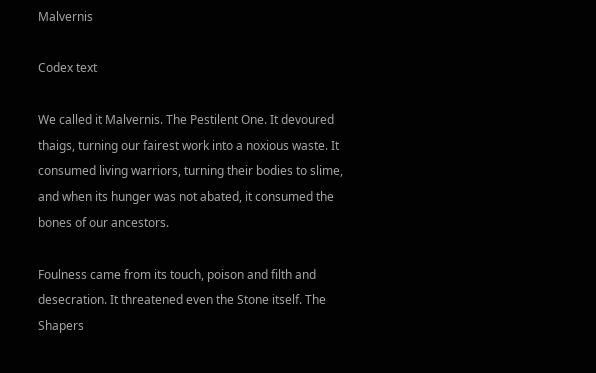Malvernis

Codex text

We called it Malvernis. The Pestilent One. It devoured thaigs, turning our fairest work into a noxious waste. It consumed living warriors, turning their bodies to slime, and when its hunger was not abated, it consumed the bones of our ancestors.

Foulness came from its touch, poison and filth and desecration. It threatened even the Stone itself. The Shapers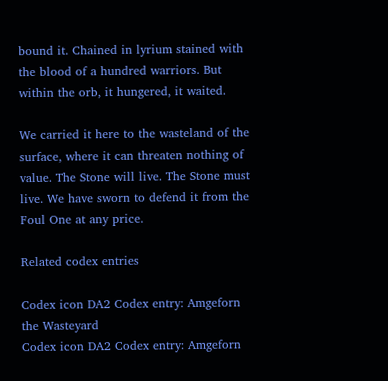bound it. Chained in lyrium stained with the blood of a hundred warriors. But within the orb, it hungered, it waited.

We carried it here to the wasteland of the surface, where it can threaten nothing of value. The Stone will live. The Stone must live. We have sworn to defend it from the Foul One at any price.

Related codex entries

Codex icon DA2 Codex entry: Amgeforn the Wasteyard
Codex icon DA2 Codex entry: Amgeforn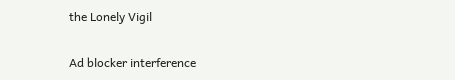the Lonely Vigil

Ad blocker interference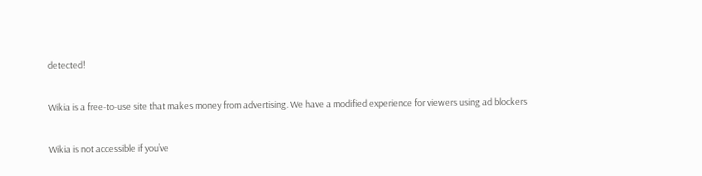detected!

Wikia is a free-to-use site that makes money from advertising. We have a modified experience for viewers using ad blockers

Wikia is not accessible if you’ve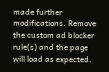made further modifications. Remove the custom ad blocker rule(s) and the page will load as expected.